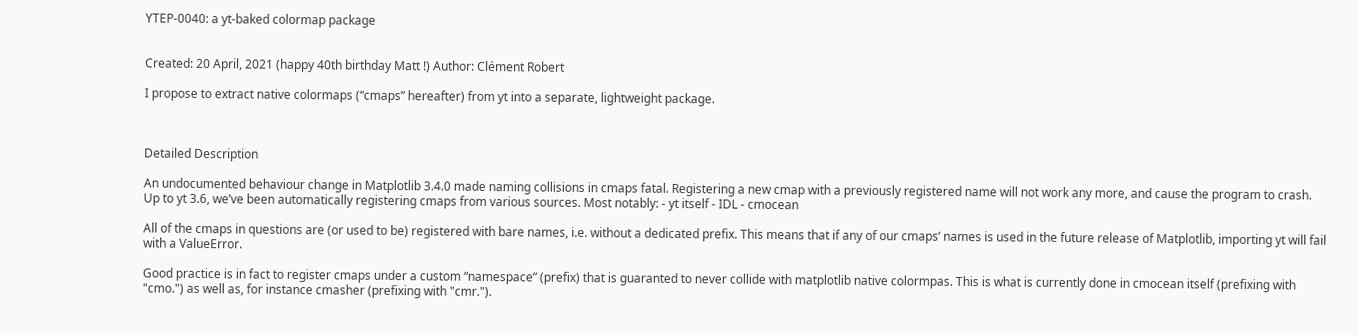YTEP-0040: a yt-baked colormap package


Created: 20 April, 2021 (happy 40th birthday Matt !) Author: Clément Robert

I propose to extract native colormaps (“cmaps” hereafter) from yt into a separate, lightweight package.



Detailed Description

An undocumented behaviour change in Matplotlib 3.4.0 made naming collisions in cmaps fatal. Registering a new cmap with a previously registered name will not work any more, and cause the program to crash. Up to yt 3.6, we’ve been automatically registering cmaps from various sources. Most notably: - yt itself - IDL - cmocean

All of the cmaps in questions are (or used to be) registered with bare names, i.e. without a dedicated prefix. This means that if any of our cmaps’ names is used in the future release of Matplotlib, importing yt will fail with a ValueError.

Good practice is in fact to register cmaps under a custom “namespace” (prefix) that is guaranted to never collide with matplotlib native colormpas. This is what is currently done in cmocean itself (prefixing with "cmo.") as well as, for instance cmasher (prefixing with "cmr.").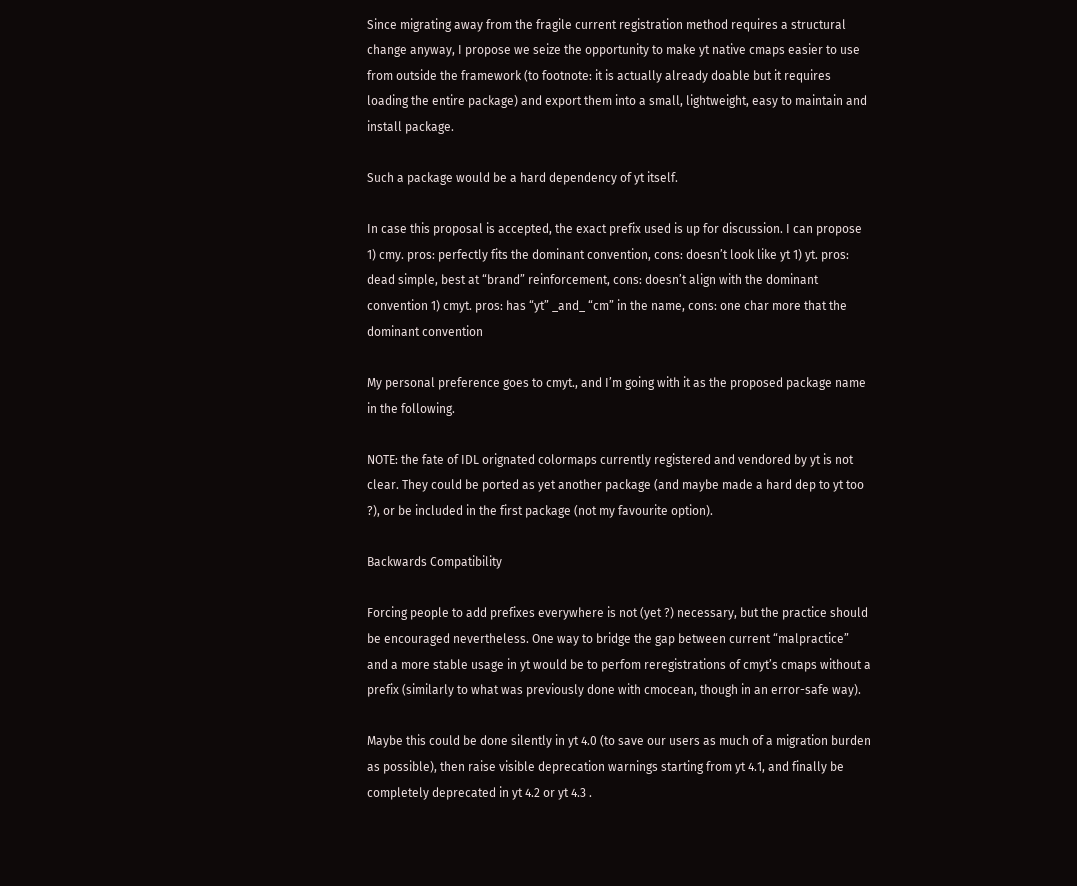Since migrating away from the fragile current registration method requires a structural change anyway, I propose we seize the opportunity to make yt native cmaps easier to use from outside the framework (to footnote: it is actually already doable but it requires loading the entire package) and export them into a small, lightweight, easy to maintain and install package.

Such a package would be a hard dependency of yt itself.

In case this proposal is accepted, the exact prefix used is up for discussion. I can propose 1) cmy. pros: perfectly fits the dominant convention, cons: doesn’t look like yt 1) yt. pros: dead simple, best at “brand” reinforcement, cons: doesn’t align with the dominant convention 1) cmyt. pros: has “yt” _and_ “cm” in the name, cons: one char more that the dominant convention

My personal preference goes to cmyt., and I’m going with it as the proposed package name in the following.

NOTE: the fate of IDL orignated colormaps currently registered and vendored by yt is not clear. They could be ported as yet another package (and maybe made a hard dep to yt too ?), or be included in the first package (not my favourite option).

Backwards Compatibility

Forcing people to add prefixes everywhere is not (yet ?) necessary, but the practice should be encouraged nevertheless. One way to bridge the gap between current “malpractice” and a more stable usage in yt would be to perfom reregistrations of cmyt’s cmaps without a prefix (similarly to what was previously done with cmocean, though in an error-safe way).

Maybe this could be done silently in yt 4.0 (to save our users as much of a migration burden as possible), then raise visible deprecation warnings starting from yt 4.1, and finally be completely deprecated in yt 4.2 or yt 4.3 .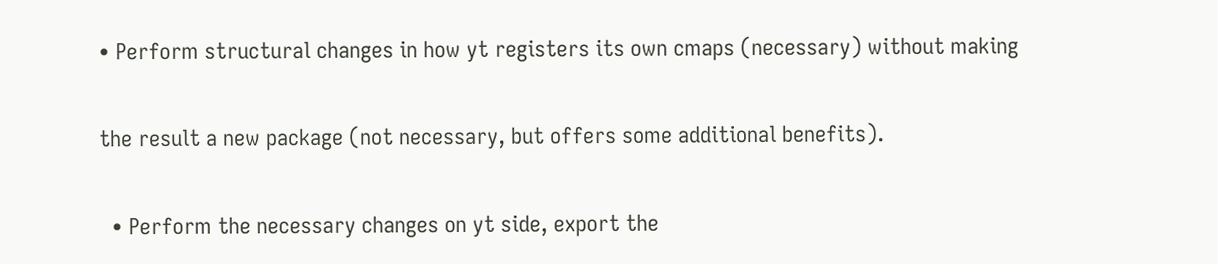• Perform structural changes in how yt registers its own cmaps (necessary) without making

the result a new package (not necessary, but offers some additional benefits).

  • Perform the necessary changes on yt side, export the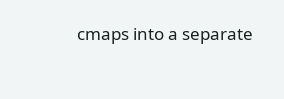cmaps into a separate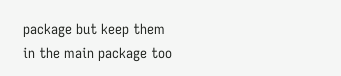package but keep them in the main package too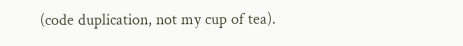(code duplication, not my cup of tea).